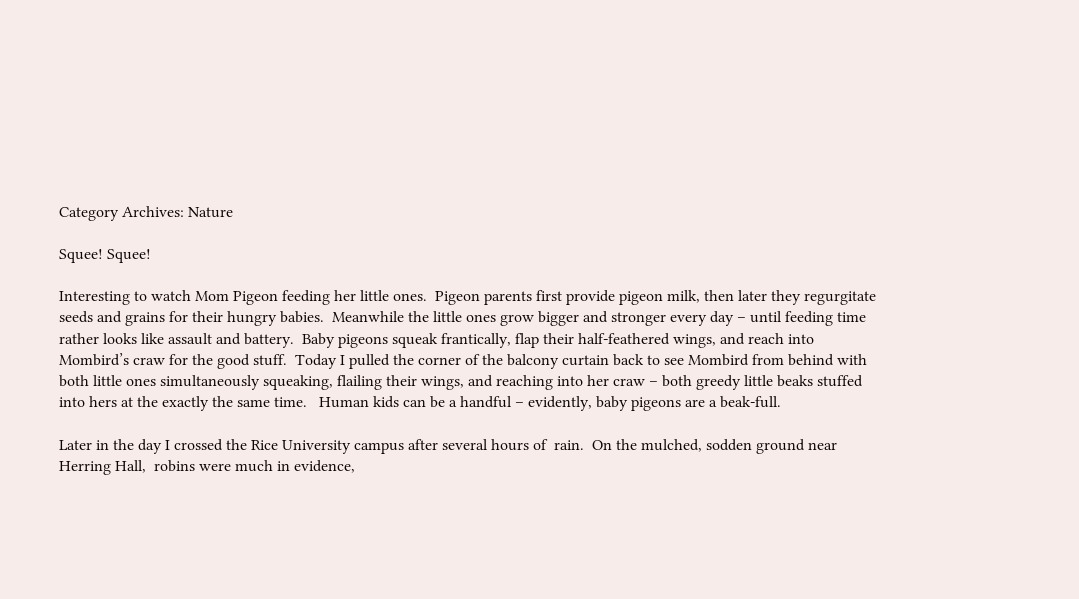Category Archives: Nature

Squee! Squee!

Interesting to watch Mom Pigeon feeding her little ones.  Pigeon parents first provide pigeon milk, then later they regurgitate seeds and grains for their hungry babies.  Meanwhile the little ones grow bigger and stronger every day – until feeding time rather looks like assault and battery.  Baby pigeons squeak frantically, flap their half-feathered wings, and reach into Mombird’s craw for the good stuff.  Today I pulled the corner of the balcony curtain back to see Mombird from behind with both little ones simultaneously squeaking, flailing their wings, and reaching into her craw – both greedy little beaks stuffed into hers at the exactly the same time.   Human kids can be a handful – evidently, baby pigeons are a beak-full.

Later in the day I crossed the Rice University campus after several hours of  rain.  On the mulched, sodden ground near Herring Hall,  robins were much in evidence,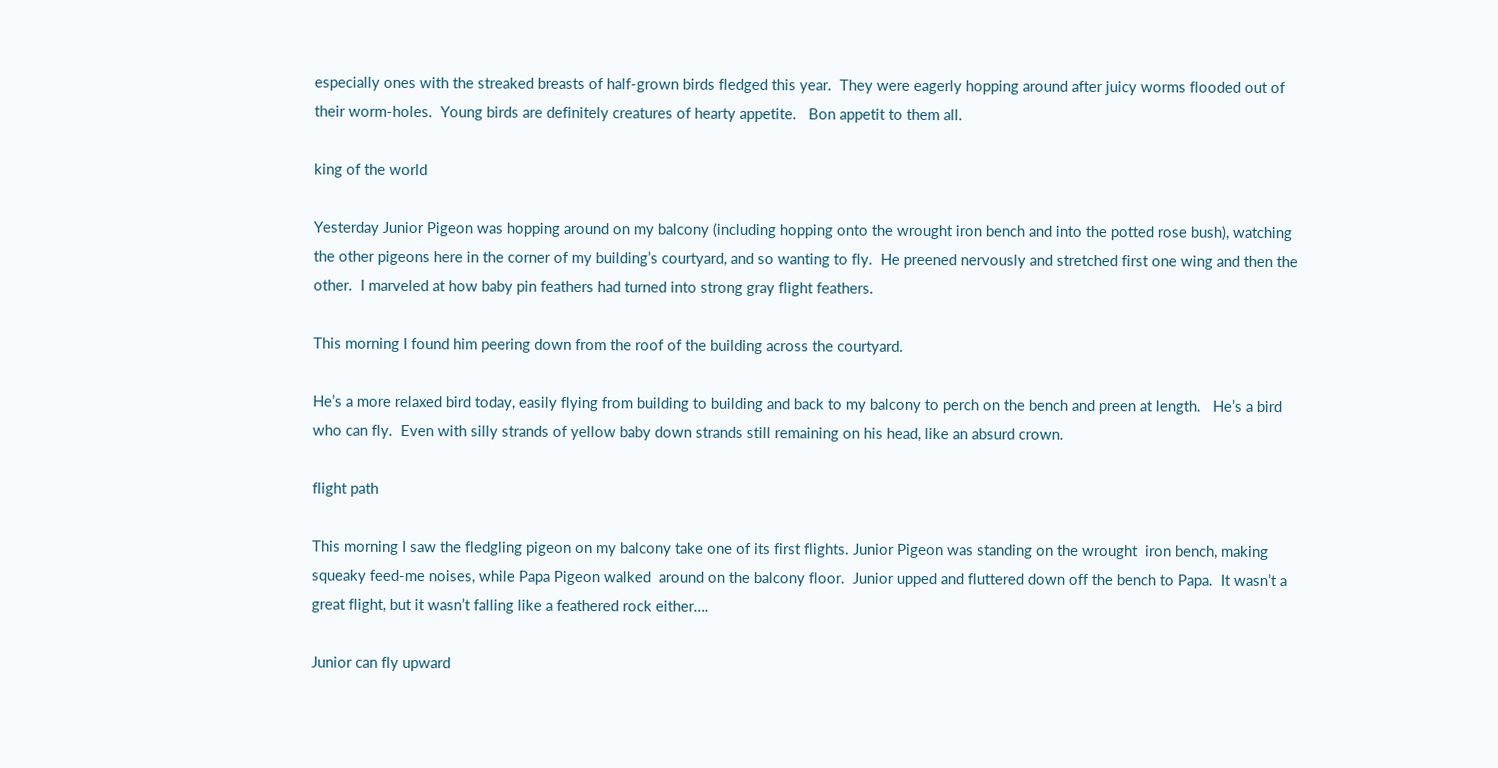especially ones with the streaked breasts of half-grown birds fledged this year.  They were eagerly hopping around after juicy worms flooded out of their worm-holes.  Young birds are definitely creatures of hearty appetite.   Bon appetit to them all.

king of the world

Yesterday Junior Pigeon was hopping around on my balcony (including hopping onto the wrought iron bench and into the potted rose bush), watching the other pigeons here in the corner of my building’s courtyard, and so wanting to fly.  He preened nervously and stretched first one wing and then the other.  I marveled at how baby pin feathers had turned into strong gray flight feathers.

This morning I found him peering down from the roof of the building across the courtyard.

He’s a more relaxed bird today, easily flying from building to building and back to my balcony to perch on the bench and preen at length.   He’s a bird who can fly.  Even with silly strands of yellow baby down strands still remaining on his head, like an absurd crown.

flight path

This morning I saw the fledgling pigeon on my balcony take one of its first flights. Junior Pigeon was standing on the wrought  iron bench, making squeaky feed-me noises, while Papa Pigeon walked  around on the balcony floor.  Junior upped and fluttered down off the bench to Papa.  It wasn’t a great flight, but it wasn’t falling like a feathered rock either….

Junior can fly upward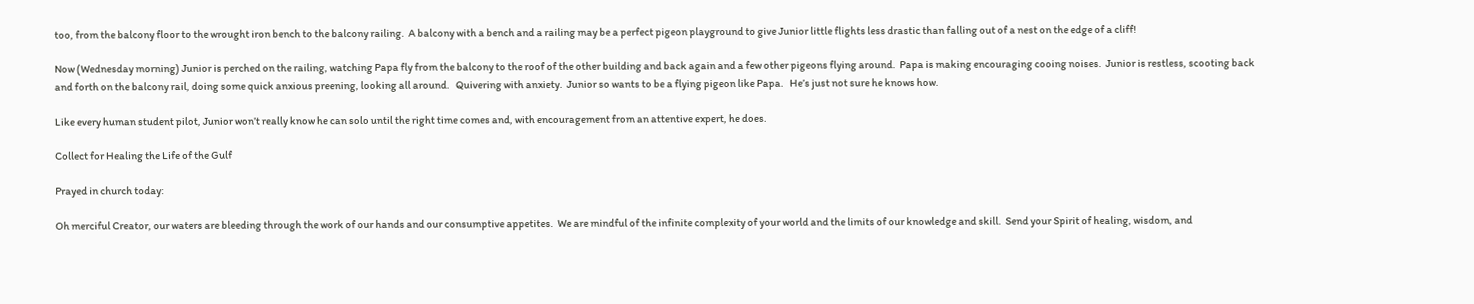too, from the balcony floor to the wrought iron bench to the balcony railing.  A balcony with a bench and a railing may be a perfect pigeon playground to give Junior little flights less drastic than falling out of a nest on the edge of a cliff!

Now (Wednesday morning) Junior is perched on the railing, watching Papa fly from the balcony to the roof of the other building and back again and a few other pigeons flying around.  Papa is making encouraging cooing noises.  Junior is restless, scooting back and forth on the balcony rail, doing some quick anxious preening, looking all around.   Quivering with anxiety.  Junior so wants to be a flying pigeon like Papa.   He’s just not sure he knows how.

Like every human student pilot, Junior won’t really know he can solo until the right time comes and, with encouragement from an attentive expert, he does.

Collect for Healing the Life of the Gulf

Prayed in church today:

Oh merciful Creator, our waters are bleeding through the work of our hands and our consumptive appetites.  We are mindful of the infinite complexity of your world and the limits of our knowledge and skill.  Send your Spirit of healing, wisdom, and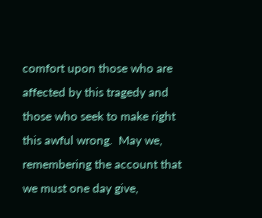comfort upon those who are affected by this tragedy and those who seek to make right this awful wrong.  May we, remembering the account that we must one day give,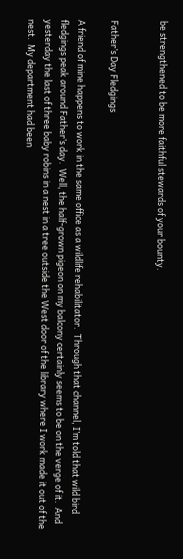be strengthened to be more faithful stewards of your bounty.


Father’s Day Fledgings

A friend of mine happens to work in the same office as a wildlife rehabilitator.  Through that channel, I’m told that wild bird fledgings peak around Father’s day.  Well, the half-grown pigeon on my balcony certainly seems to be on the verge of it.  And yesterday the last of three baby robins in a nest in a tree outside the West door of the library where I work made it out of the nest.  My department had been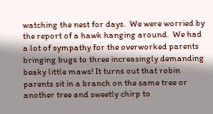watching the nest for days.  We were worried by the report of a hawk hanging around.  We had a lot of sympathy for the overworked parents bringing bugs to three increasingly demanding beaky little maws! It turns out that robin parents sit in a branch on the same tree or another tree and sweetly chirp to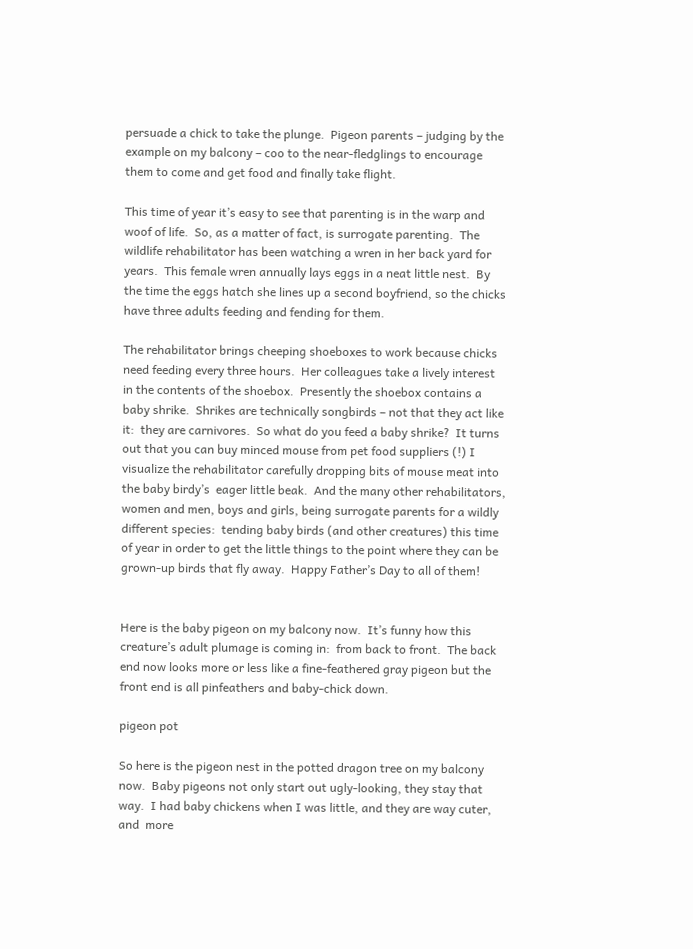persuade a chick to take the plunge.  Pigeon parents – judging by the example on my balcony – coo to the near-fledglings to encourage them to come and get food and finally take flight.

This time of year it’s easy to see that parenting is in the warp and woof of life.  So, as a matter of fact, is surrogate parenting.  The wildlife rehabilitator has been watching a wren in her back yard for years.  This female wren annually lays eggs in a neat little nest.  By the time the eggs hatch she lines up a second boyfriend, so the chicks have three adults feeding and fending for them.

The rehabilitator brings cheeping shoeboxes to work because chicks need feeding every three hours.  Her colleagues take a lively interest in the contents of the shoebox.  Presently the shoebox contains a baby shrike.  Shrikes are technically songbirds – not that they act like it:  they are carnivores.  So what do you feed a baby shrike?  It turns out that you can buy minced mouse from pet food suppliers (!) I visualize the rehabilitator carefully dropping bits of mouse meat into the baby birdy’s  eager little beak.  And the many other rehabilitators, women and men, boys and girls, being surrogate parents for a wildly different species:  tending baby birds (and other creatures) this time of year in order to get the little things to the point where they can be grown-up birds that fly away.  Happy Father’s Day to all of them!


Here is the baby pigeon on my balcony now.  It’s funny how this creature’s adult plumage is coming in:  from back to front.  The back end now looks more or less like a fine-feathered gray pigeon but the front end is all pinfeathers and baby-chick down.

pigeon pot

So here is the pigeon nest in the potted dragon tree on my balcony now.  Baby pigeons not only start out ugly-looking, they stay that way.  I had baby chickens when I was little, and they are way cuter, and  more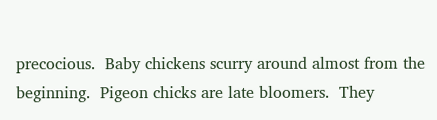precocious.  Baby chickens scurry around almost from the beginning.  Pigeon chicks are late bloomers.  They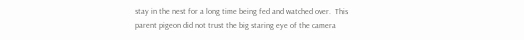stay in the nest for a long time being fed and watched over.  This parent pigeon did not trust the big staring eye of the camera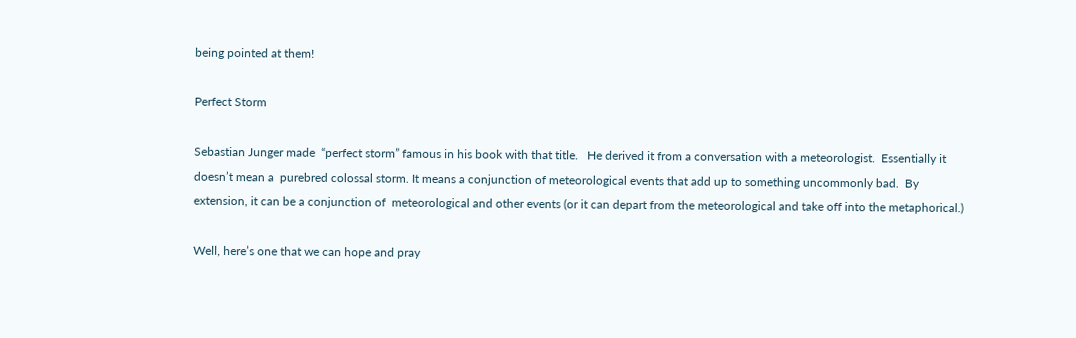being pointed at them!

Perfect Storm

Sebastian Junger made  “perfect storm” famous in his book with that title.   He derived it from a conversation with a meteorologist.  Essentially it doesn’t mean a  purebred colossal storm. It means a conjunction of meteorological events that add up to something uncommonly bad.  By extension, it can be a conjunction of  meteorological and other events (or it can depart from the meteorological and take off into the metaphorical.)

Well, here’s one that we can hope and pray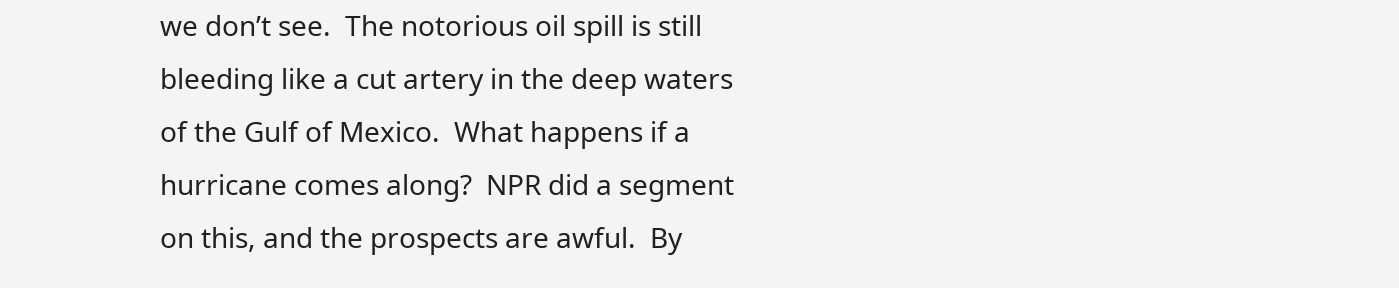we don’t see.  The notorious oil spill is still bleeding like a cut artery in the deep waters of the Gulf of Mexico.  What happens if a hurricane comes along?  NPR did a segment on this, and the prospects are awful.  By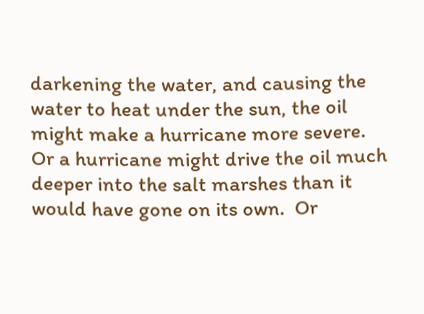darkening the water, and causing the water to heat under the sun, the oil might make a hurricane more severe.  Or a hurricane might drive the oil much deeper into the salt marshes than it would have gone on its own.  Or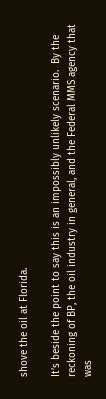shove the oil at Florida.

It’s beside the point to say this is an impossibly unlikely scenario.  By the reckoning of BP, the oil industry in general, and the Federal MMS agency that was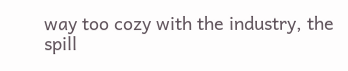way too cozy with the industry, the spill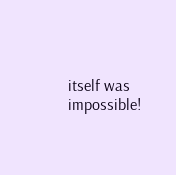itself was impossible!